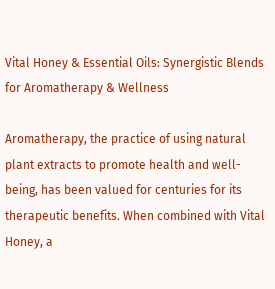Vital Honey & Essential Oils: Synergistic Blends for Aromatherapy & Wellness

Aromatherapy, the practice of using natural plant extracts to promote health and well-being, has been valued for centuries for its therapeutic benefits. When combined with Vital Honey, a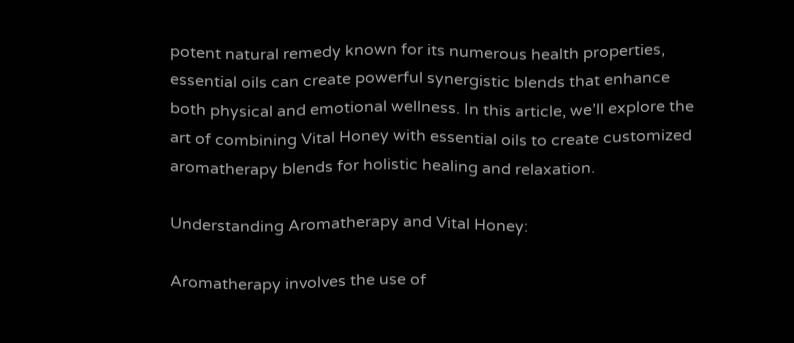potent natural remedy known for its numerous health properties, essential oils can create powerful synergistic blends that enhance both physical and emotional wellness. In this article, we’ll explore the art of combining Vital Honey with essential oils to create customized aromatherapy blends for holistic healing and relaxation.

Understanding Aromatherapy and Vital Honey:

Aromatherapy involves the use of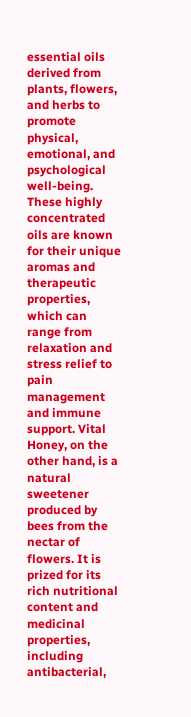essential oils derived from plants, flowers, and herbs to promote physical, emotional, and psychological well-being. These highly concentrated oils are known for their unique aromas and therapeutic properties, which can range from relaxation and stress relief to pain management and immune support. Vital Honey, on the other hand, is a natural sweetener produced by bees from the nectar of flowers. It is prized for its rich nutritional content and medicinal properties, including antibacterial,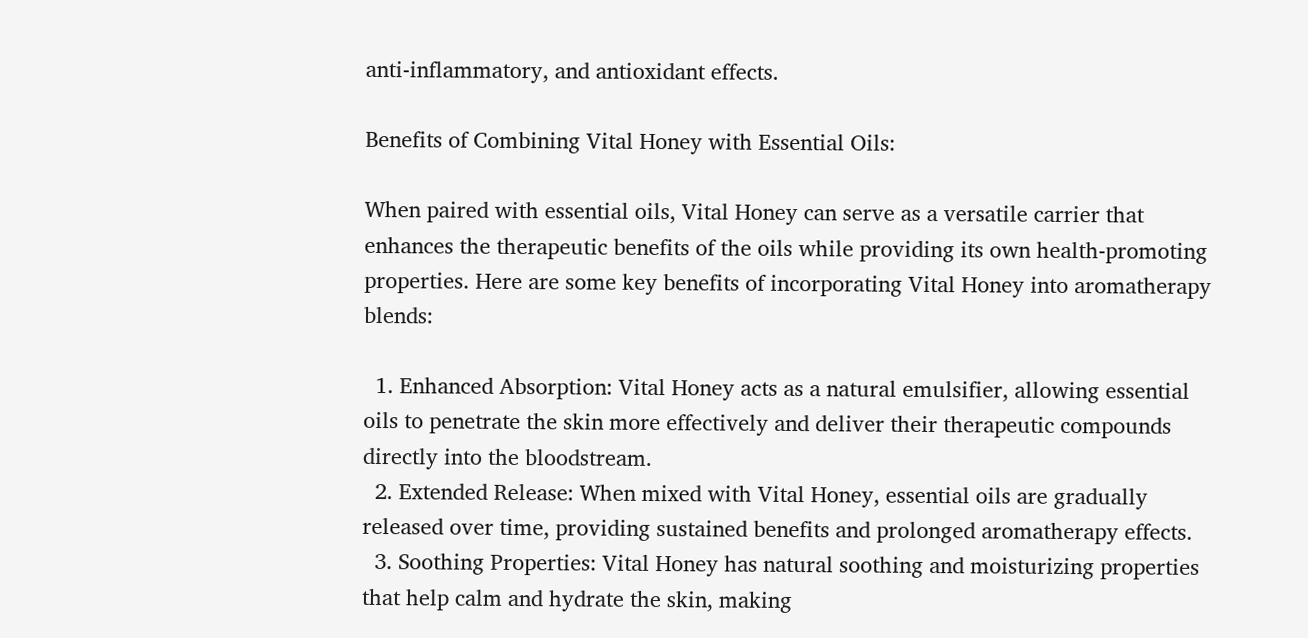anti-inflammatory, and antioxidant effects.

Benefits of Combining Vital Honey with Essential Oils:

When paired with essential oils, Vital Honey can serve as a versatile carrier that enhances the therapeutic benefits of the oils while providing its own health-promoting properties. Here are some key benefits of incorporating Vital Honey into aromatherapy blends:

  1. Enhanced Absorption: Vital Honey acts as a natural emulsifier, allowing essential oils to penetrate the skin more effectively and deliver their therapeutic compounds directly into the bloodstream.
  2. Extended Release: When mixed with Vital Honey, essential oils are gradually released over time, providing sustained benefits and prolonged aromatherapy effects.
  3. Soothing Properties: Vital Honey has natural soothing and moisturizing properties that help calm and hydrate the skin, making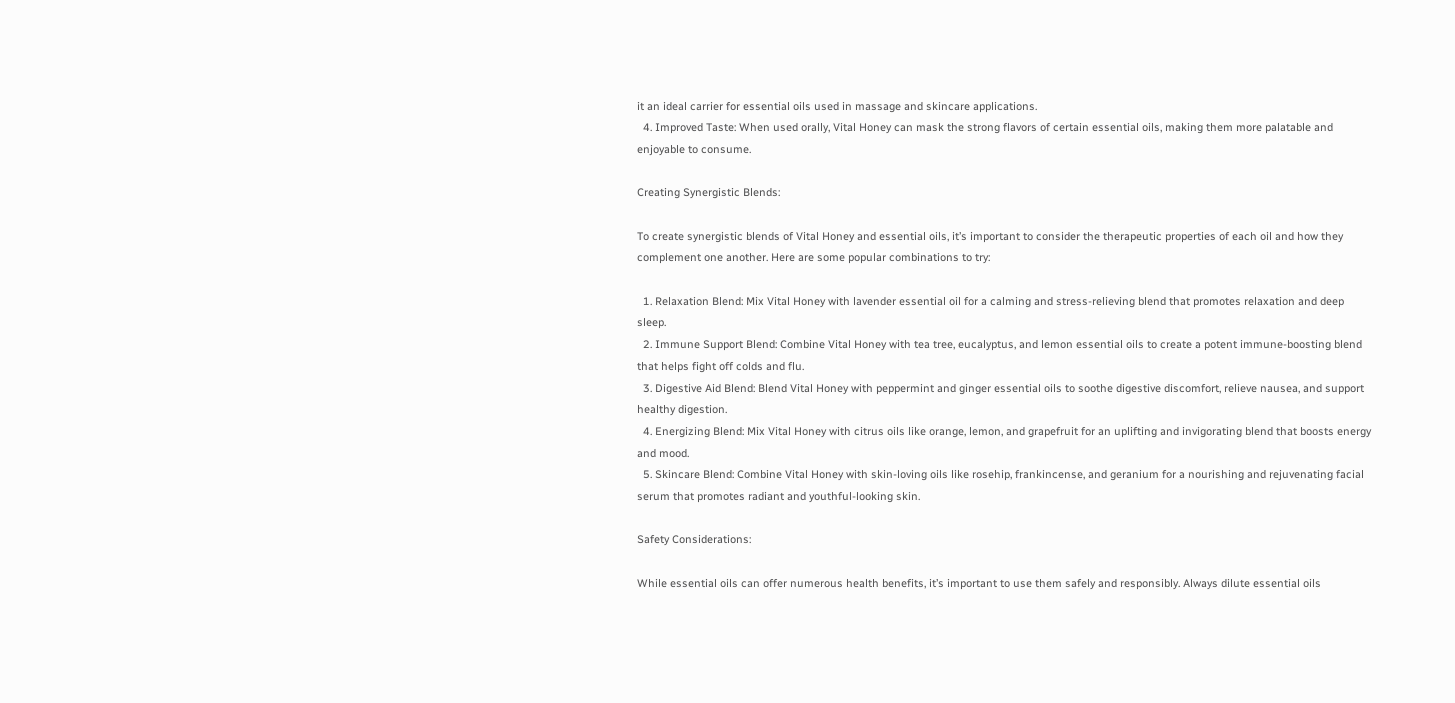it an ideal carrier for essential oils used in massage and skincare applications.
  4. Improved Taste: When used orally, Vital Honey can mask the strong flavors of certain essential oils, making them more palatable and enjoyable to consume.

Creating Synergistic Blends:

To create synergistic blends of Vital Honey and essential oils, it’s important to consider the therapeutic properties of each oil and how they complement one another. Here are some popular combinations to try:

  1. Relaxation Blend: Mix Vital Honey with lavender essential oil for a calming and stress-relieving blend that promotes relaxation and deep sleep.
  2. Immune Support Blend: Combine Vital Honey with tea tree, eucalyptus, and lemon essential oils to create a potent immune-boosting blend that helps fight off colds and flu.
  3. Digestive Aid Blend: Blend Vital Honey with peppermint and ginger essential oils to soothe digestive discomfort, relieve nausea, and support healthy digestion.
  4. Energizing Blend: Mix Vital Honey with citrus oils like orange, lemon, and grapefruit for an uplifting and invigorating blend that boosts energy and mood.
  5. Skincare Blend: Combine Vital Honey with skin-loving oils like rosehip, frankincense, and geranium for a nourishing and rejuvenating facial serum that promotes radiant and youthful-looking skin.

Safety Considerations:

While essential oils can offer numerous health benefits, it’s important to use them safely and responsibly. Always dilute essential oils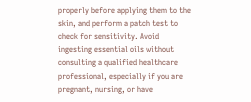properly before applying them to the skin, and perform a patch test to check for sensitivity. Avoid ingesting essential oils without consulting a qualified healthcare professional, especially if you are pregnant, nursing, or have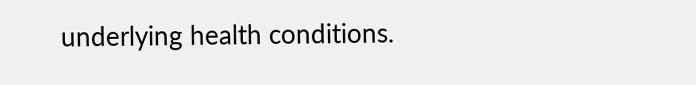underlying health conditions.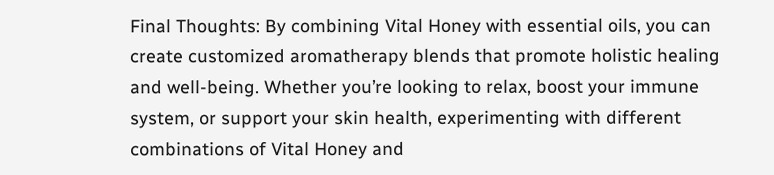Final Thoughts: By combining Vital Honey with essential oils, you can create customized aromatherapy blends that promote holistic healing and well-being. Whether you’re looking to relax, boost your immune system, or support your skin health, experimenting with different combinations of Vital Honey and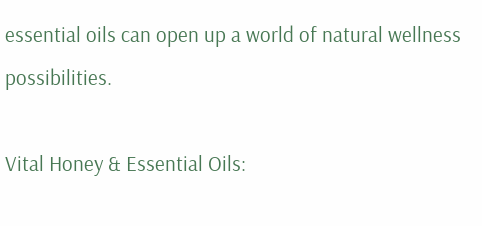essential oils can open up a world of natural wellness possibilities.

Vital Honey & Essential Oils: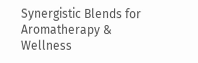Synergistic Blends for Aromatherapy & Wellness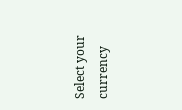Select your currency